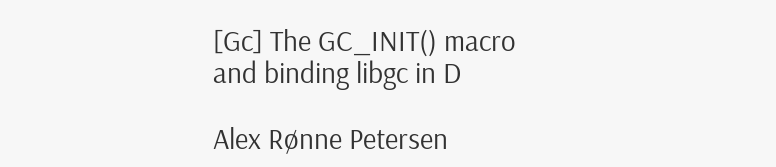[Gc] The GC_INIT() macro and binding libgc in D

Alex Rønne Petersen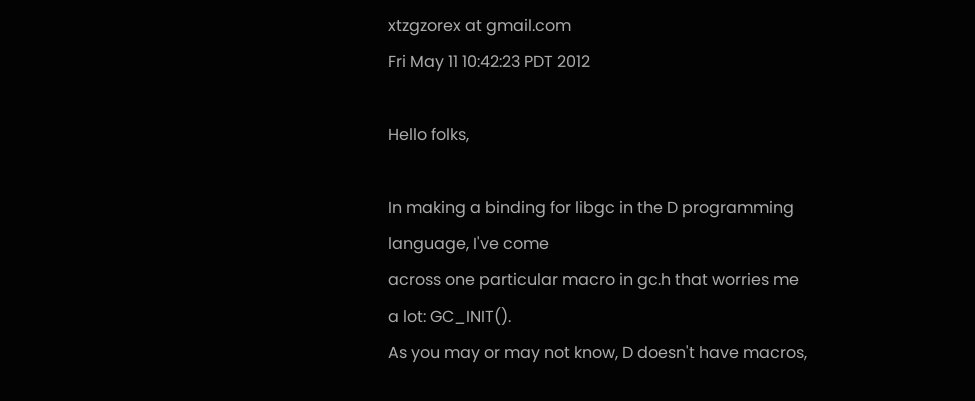xtzgzorex at gmail.com
Fri May 11 10:42:23 PDT 2012

Hello folks,

In making a binding for libgc in the D programming language, I've come
across one particular macro in gc.h that worries me a lot: GC_INIT().
As you may or may not know, D doesn't have macros,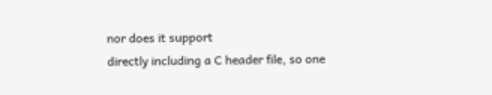nor does it support
directly including a C header file, so one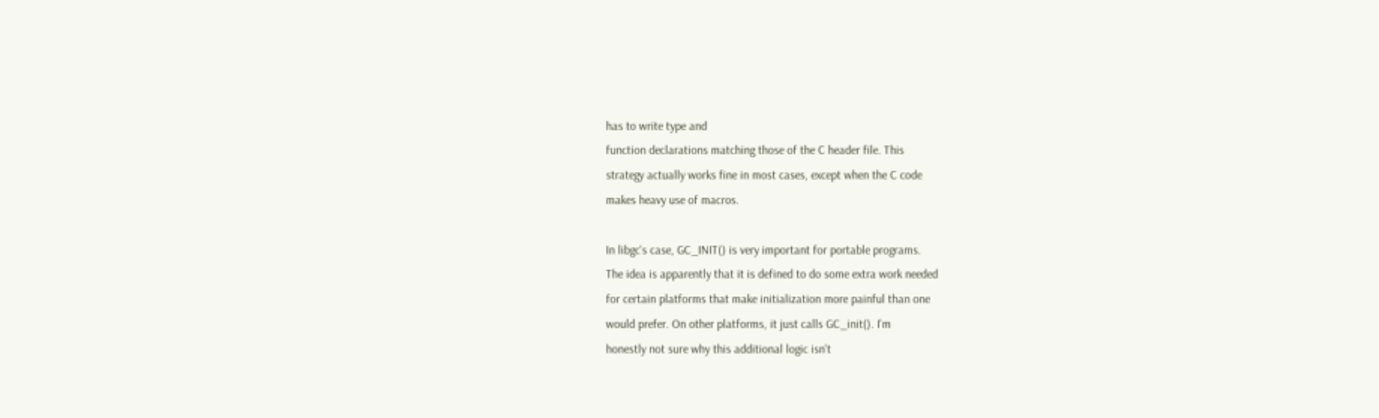has to write type and
function declarations matching those of the C header file. This
strategy actually works fine in most cases, except when the C code
makes heavy use of macros.

In libgc's case, GC_INIT() is very important for portable programs.
The idea is apparently that it is defined to do some extra work needed
for certain platforms that make initialization more painful than one
would prefer. On other platforms, it just calls GC_init(). I'm
honestly not sure why this additional logic isn't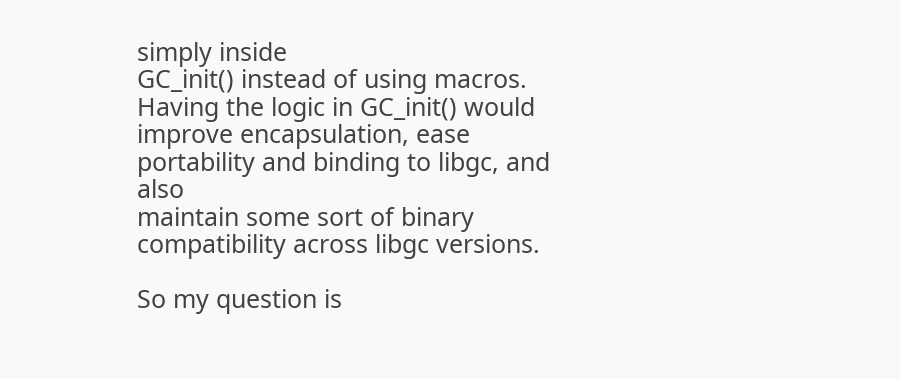simply inside
GC_init() instead of using macros. Having the logic in GC_init() would
improve encapsulation, ease portability and binding to libgc, and also
maintain some sort of binary compatibility across libgc versions.

So my question is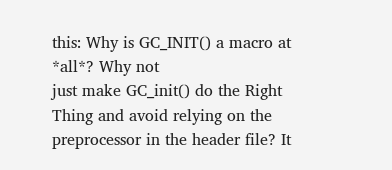this: Why is GC_INIT() a macro at *all*? Why not
just make GC_init() do the Right Thing and avoid relying on the
preprocessor in the header file? It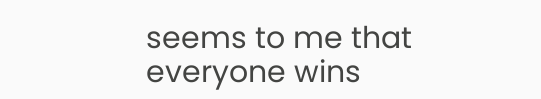seems to me that everyone wins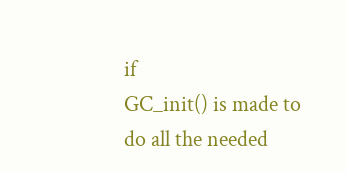if
GC_init() is made to do all the needed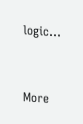logic...


More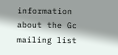information about the Gc mailing list